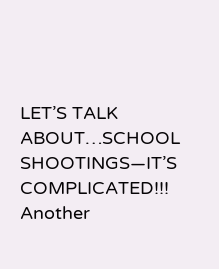LET’S TALK ABOUT…SCHOOL SHOOTINGS—IT’S COMPLICATED!!! Another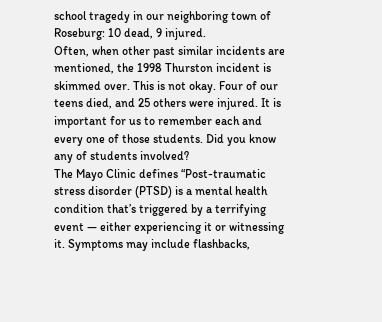school tragedy in our neighboring town of Roseburg: 10 dead, 9 injured.
Often, when other past similar incidents are mentioned, the 1998 Thurston incident is skimmed over. This is not okay. Four of our teens died, and 25 others were injured. It is important for us to remember each and every one of those students. Did you know any of students involved?
The Mayo Clinic defines “Post-traumatic stress disorder (PTSD) is a mental health condition that’s triggered by a terrifying event — either experiencing it or witnessing it. Symptoms may include flashbacks,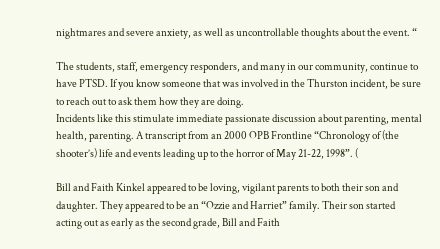nightmares and severe anxiety, as well as uncontrollable thoughts about the event. “

The students, staff, emergency responders, and many in our community, continue to have PTSD. If you know someone that was involved in the Thurston incident, be sure to reach out to ask them how they are doing.
Incidents like this stimulate immediate passionate discussion about parenting, mental health, parenting. A transcript from an 2000 OPB Frontline “Chronology of (the shooter’s) life and events leading up to the horror of May 21-22, 1998”. (

Bill and Faith Kinkel appeared to be loving, vigilant parents to both their son and daughter. They appeared to be an “Ozzie and Harriet” family. Their son started acting out as early as the second grade, Bill and Faith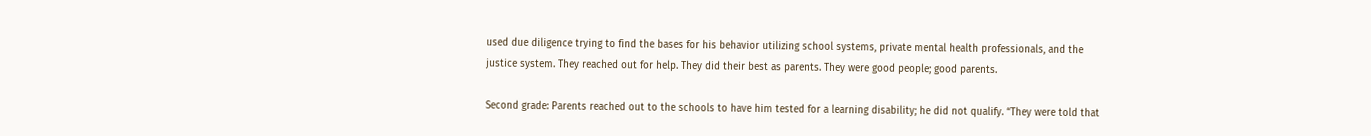used due diligence trying to find the bases for his behavior utilizing school systems, private mental health professionals, and the justice system. They reached out for help. They did their best as parents. They were good people; good parents.

Second grade: Parents reached out to the schools to have him tested for a learning disability; he did not qualify. “They were told that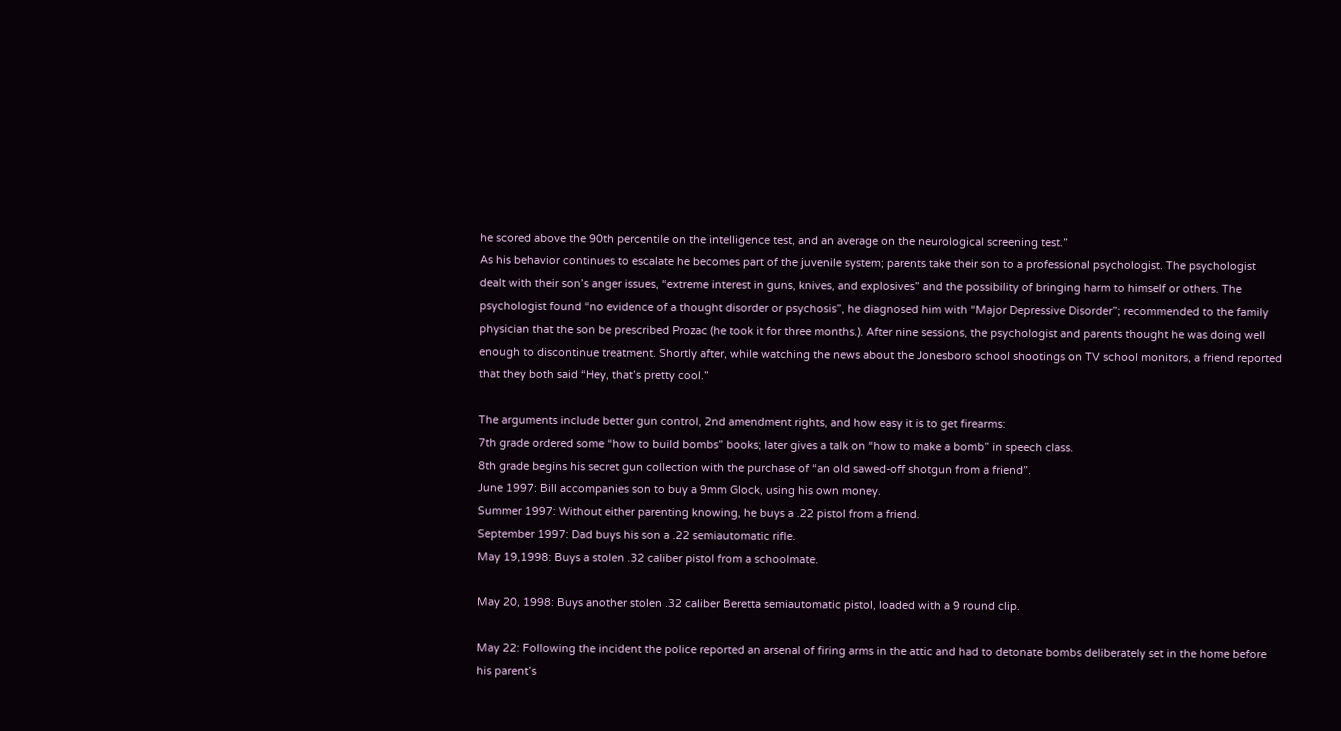he scored above the 90th percentile on the intelligence test, and an average on the neurological screening test.”
As his behavior continues to escalate he becomes part of the juvenile system; parents take their son to a professional psychologist. The psychologist dealt with their son’s anger issues, “extreme interest in guns, knives, and explosives” and the possibility of bringing harm to himself or others. The psychologist found “no evidence of a thought disorder or psychosis”, he diagnosed him with “Major Depressive Disorder”; recommended to the family physician that the son be prescribed Prozac (he took it for three months.). After nine sessions, the psychologist and parents thought he was doing well enough to discontinue treatment. Shortly after, while watching the news about the Jonesboro school shootings on TV school monitors, a friend reported that they both said “Hey, that’s pretty cool.”

The arguments include better gun control, 2nd amendment rights, and how easy it is to get firearms:
7th grade ordered some “how to build bombs” books; later gives a talk on “how to make a bomb” in speech class.
8th grade begins his secret gun collection with the purchase of “an old sawed-off shotgun from a friend”.
June 1997: Bill accompanies son to buy a 9mm Glock, using his own money.
Summer 1997: Without either parenting knowing, he buys a .22 pistol from a friend.
September 1997: Dad buys his son a .22 semiautomatic rifle.
May 19,1998: Buys a stolen .32 caliber pistol from a schoolmate.

May 20, 1998: Buys another stolen .32 caliber Beretta semiautomatic pistol, loaded with a 9 round clip.

May 22: Following the incident the police reported an arsenal of firing arms in the attic and had to detonate bombs deliberately set in the home before his parent’s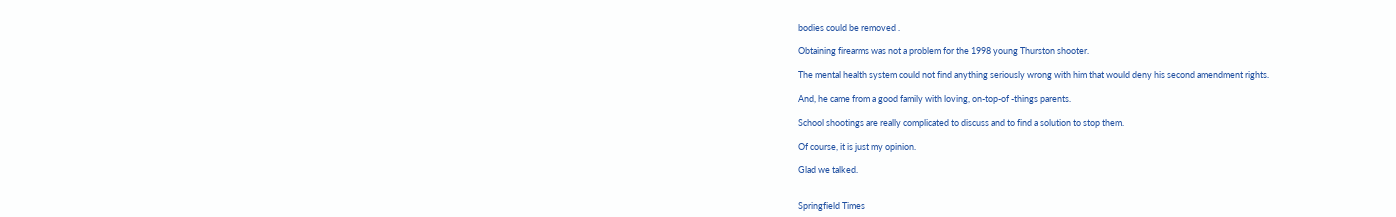bodies could be removed .

Obtaining firearms was not a problem for the 1998 young Thurston shooter.

The mental health system could not find anything seriously wrong with him that would deny his second amendment rights.

And, he came from a good family with loving, on-top-of -things parents.

School shootings are really complicated to discuss and to find a solution to stop them.

Of course, it is just my opinion.

Glad we talked.


Springfield Times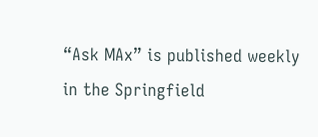“Ask MAx” is published weekly in the Springfield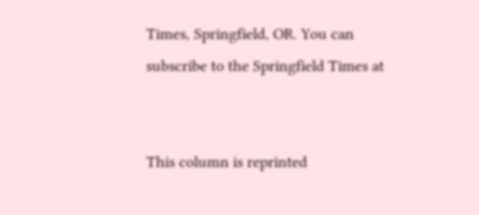Times, Springfield, OR. You can subscribe to the Springfield Times at


This column is reprinted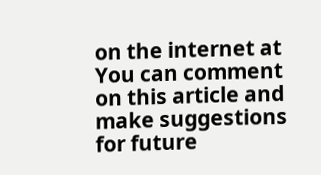on the internet at You can comment on this article and make suggestions for future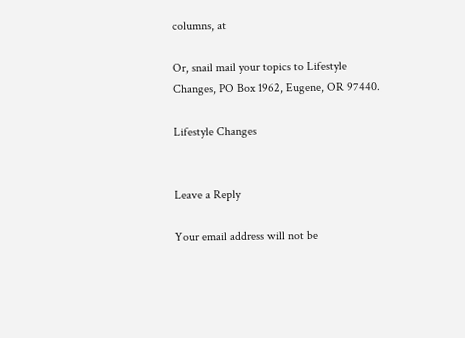columns, at

Or, snail mail your topics to Lifestyle Changes, PO Box 1962, Eugene, OR 97440.

Lifestyle Changes


Leave a Reply

Your email address will not be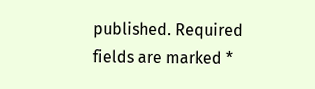published. Required fields are marked *